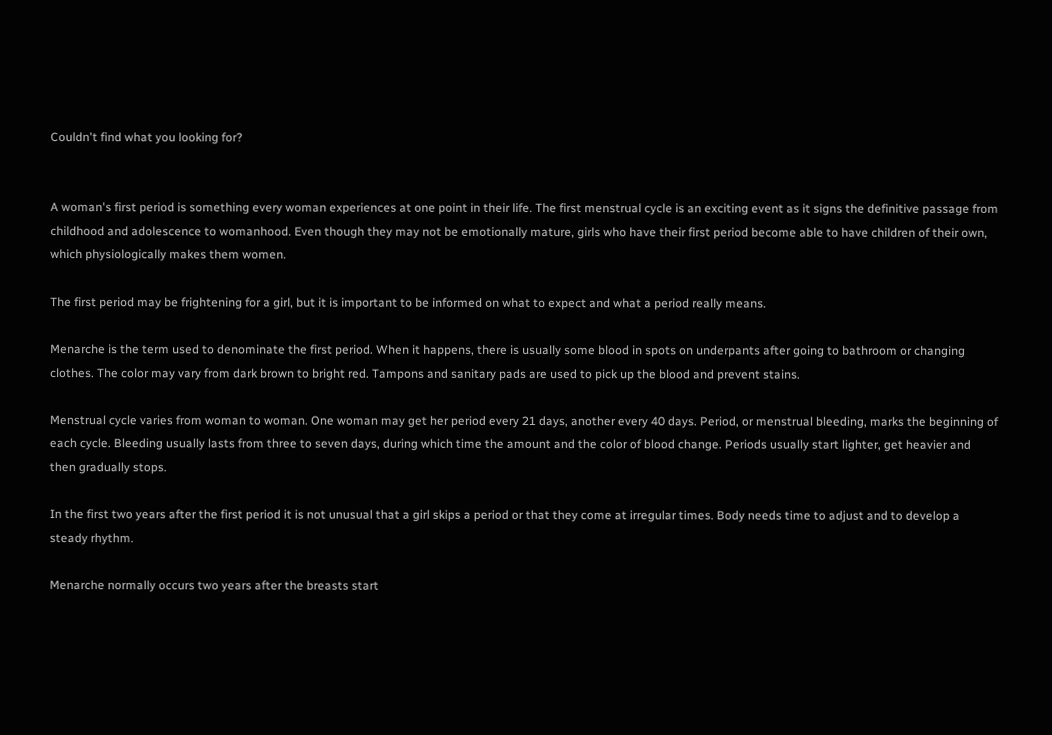Couldn't find what you looking for?


A woman's first period is something every woman experiences at one point in their life. The first menstrual cycle is an exciting event as it signs the definitive passage from childhood and adolescence to womanhood. Even though they may not be emotionally mature, girls who have their first period become able to have children of their own, which physiologically makes them women.

The first period may be frightening for a girl, but it is important to be informed on what to expect and what a period really means.

Menarche is the term used to denominate the first period. When it happens, there is usually some blood in spots on underpants after going to bathroom or changing clothes. The color may vary from dark brown to bright red. Tampons and sanitary pads are used to pick up the blood and prevent stains.

Menstrual cycle varies from woman to woman. One woman may get her period every 21 days, another every 40 days. Period, or menstrual bleeding, marks the beginning of each cycle. Bleeding usually lasts from three to seven days, during which time the amount and the color of blood change. Periods usually start lighter, get heavier and then gradually stops.

In the first two years after the first period it is not unusual that a girl skips a period or that they come at irregular times. Body needs time to adjust and to develop a steady rhythm.

Menarche normally occurs two years after the breasts start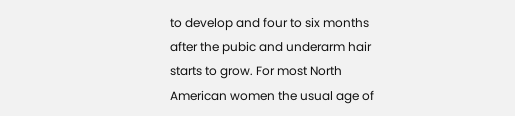to develop and four to six months after the pubic and underarm hair starts to grow. For most North American women the usual age of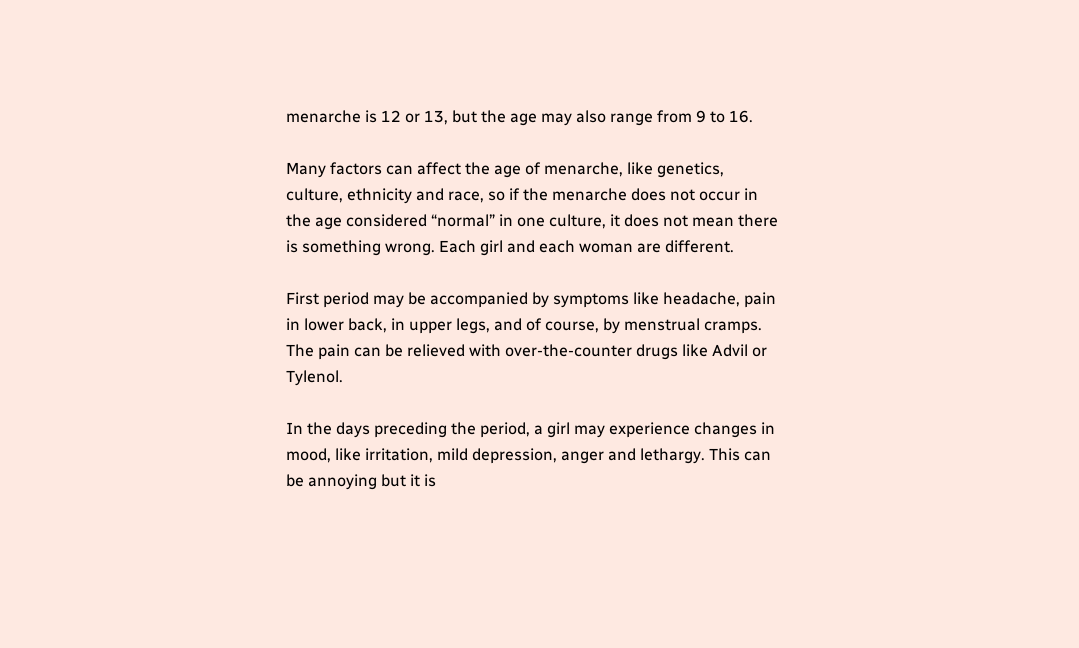menarche is 12 or 13, but the age may also range from 9 to 16.

Many factors can affect the age of menarche, like genetics, culture, ethnicity and race, so if the menarche does not occur in the age considered “normal” in one culture, it does not mean there is something wrong. Each girl and each woman are different.

First period may be accompanied by symptoms like headache, pain in lower back, in upper legs, and of course, by menstrual cramps. The pain can be relieved with over-the-counter drugs like Advil or Tylenol.

In the days preceding the period, a girl may experience changes in mood, like irritation, mild depression, anger and lethargy. This can be annoying but it is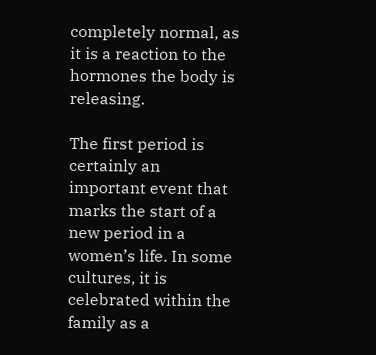completely normal, as it is a reaction to the hormones the body is releasing.

The first period is certainly an important event that marks the start of a new period in a women’s life. In some cultures, it is celebrated within the family as a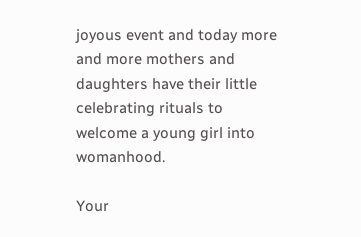joyous event and today more and more mothers and daughters have their little celebrating rituals to welcome a young girl into womanhood.

Your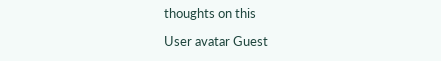thoughts on this

User avatar Guest